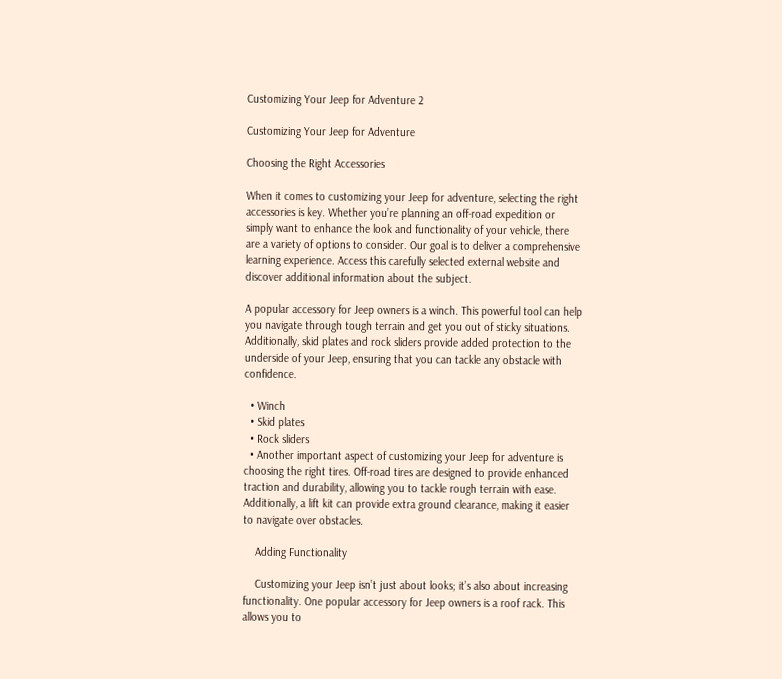Customizing Your Jeep for Adventure 2

Customizing Your Jeep for Adventure

Choosing the Right Accessories

When it comes to customizing your Jeep for adventure, selecting the right accessories is key. Whether you’re planning an off-road expedition or simply want to enhance the look and functionality of your vehicle, there are a variety of options to consider. Our goal is to deliver a comprehensive learning experience. Access this carefully selected external website and discover additional information about the subject.

A popular accessory for Jeep owners is a winch. This powerful tool can help you navigate through tough terrain and get you out of sticky situations. Additionally, skid plates and rock sliders provide added protection to the underside of your Jeep, ensuring that you can tackle any obstacle with confidence.

  • Winch
  • Skid plates
  • Rock sliders
  • Another important aspect of customizing your Jeep for adventure is choosing the right tires. Off-road tires are designed to provide enhanced traction and durability, allowing you to tackle rough terrain with ease. Additionally, a lift kit can provide extra ground clearance, making it easier to navigate over obstacles.

    Adding Functionality

    Customizing your Jeep isn’t just about looks; it’s also about increasing functionality. One popular accessory for Jeep owners is a roof rack. This allows you to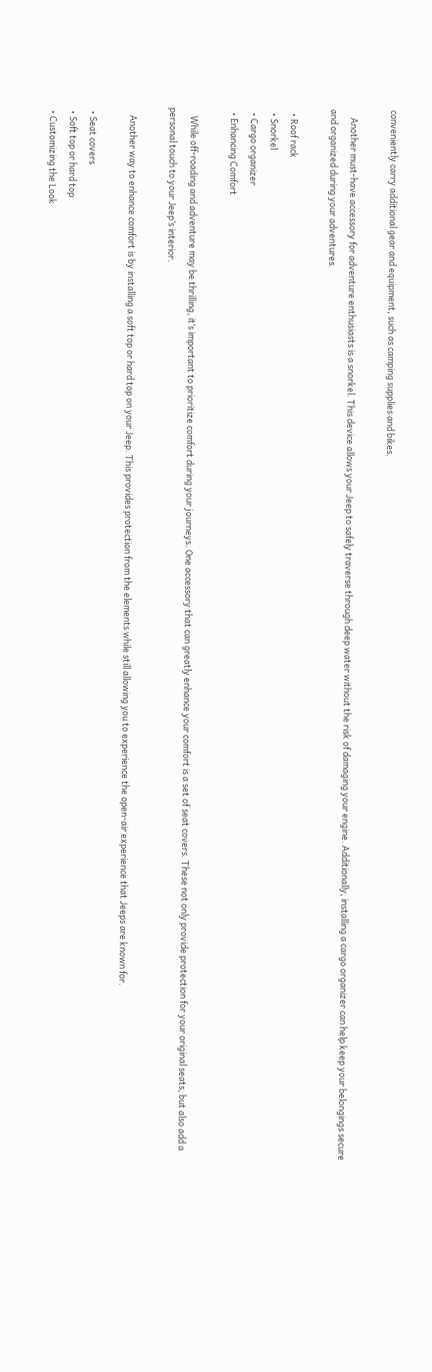conveniently carry additional gear and equipment, such as camping supplies and bikes.

    Another must-have accessory for adventure enthusiasts is a snorkel. This device allows your Jeep to safely traverse through deep water without the risk of damaging your engine. Additionally, installing a cargo organizer can help keep your belongings secure and organized during your adventures.

  • Roof rack
  • Snorkel
  • Cargo organizer
  • Enhancing Comfort

    While off-roading and adventure may be thrilling, it’s important to prioritize comfort during your journeys. One accessory that can greatly enhance your comfort is a set of seat covers. These not only provide protection for your original seats, but also add a personal touch to your Jeep’s interior.

    Another way to enhance comfort is by installing a soft top or hard top on your Jeep. This provides protection from the elements while still allowing you to experience the open-air experience that Jeeps are known for.

  • Seat covers
  • Soft top or hard top
  • Customizing the Look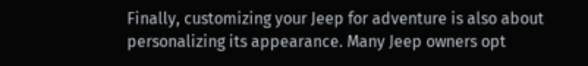Finally, customizing your Jeep for adventure is also about personalizing its appearance. Many Jeep owners opt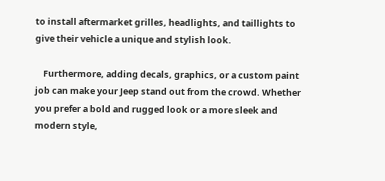to install aftermarket grilles, headlights, and taillights to give their vehicle a unique and stylish look.

    Furthermore, adding decals, graphics, or a custom paint job can make your Jeep stand out from the crowd. Whether you prefer a bold and rugged look or a more sleek and modern style,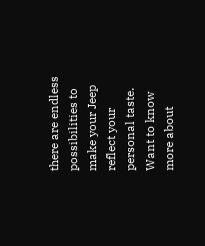there are endless possibilities to make your Jeep reflect your personal taste. Want to know more about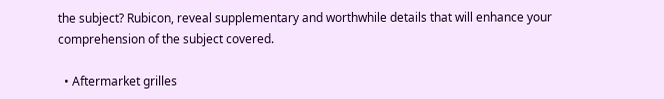the subject? Rubicon, reveal supplementary and worthwhile details that will enhance your comprehension of the subject covered.

  • Aftermarket grilles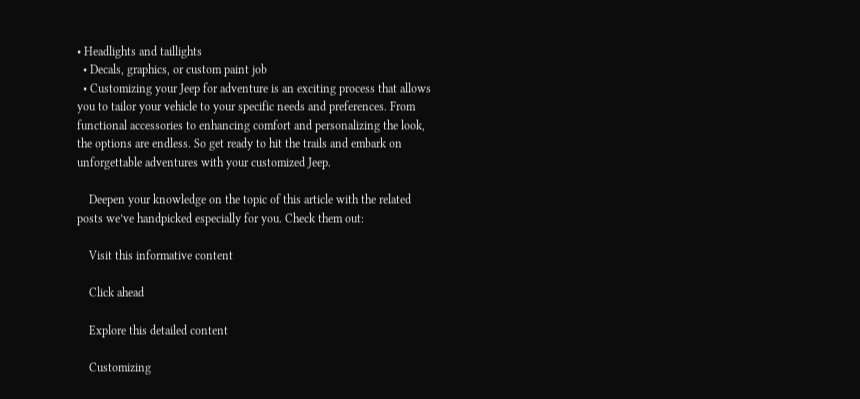• Headlights and taillights
  • Decals, graphics, or custom paint job
  • Customizing your Jeep for adventure is an exciting process that allows you to tailor your vehicle to your specific needs and preferences. From functional accessories to enhancing comfort and personalizing the look, the options are endless. So get ready to hit the trails and embark on unforgettable adventures with your customized Jeep.

    Deepen your knowledge on the topic of this article with the related posts we’ve handpicked especially for you. Check them out:

    Visit this informative content

    Click ahead

    Explore this detailed content

    Customizing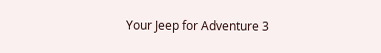Your Jeep for Adventure 3